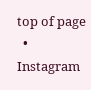top of page
  • Instagram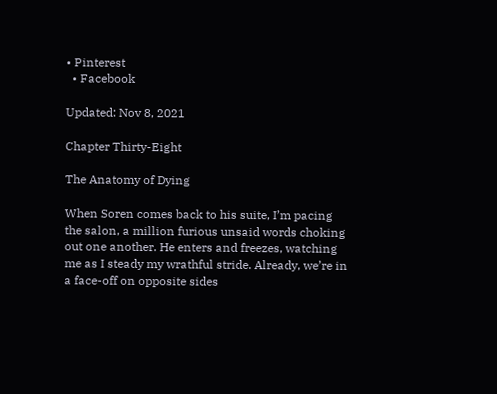• Pinterest
  • Facebook

Updated: Nov 8, 2021

Chapter Thirty-Eight

The Anatomy of Dying

When Soren comes back to his suite, I’m pacing the salon, a million furious unsaid words choking out one another. He enters and freezes, watching me as I steady my wrathful stride. Already, we’re in a face-off on opposite sides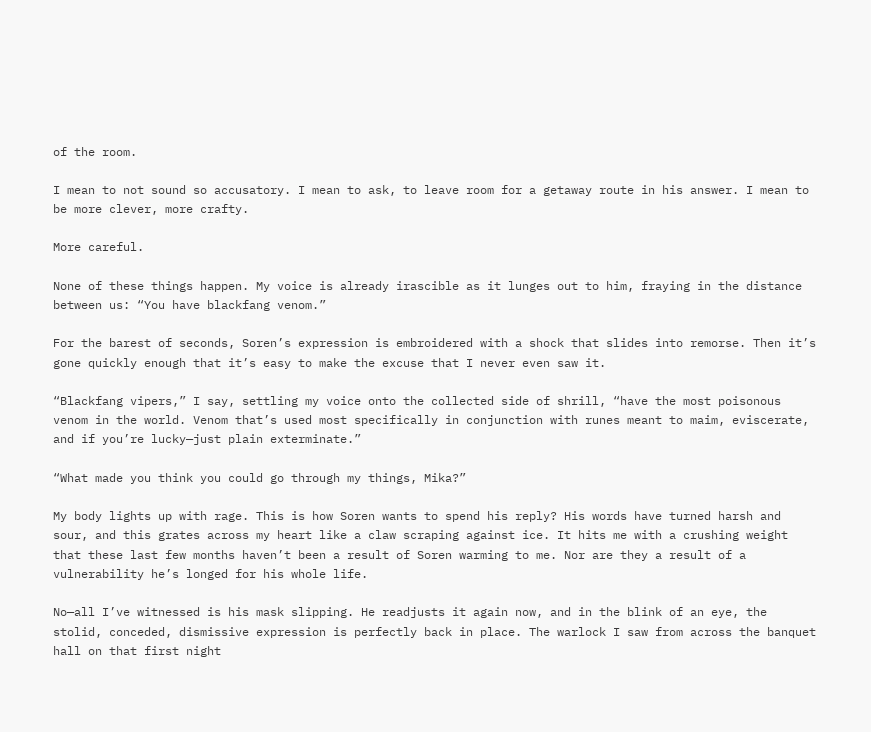of the room.

I mean to not sound so accusatory. I mean to ask, to leave room for a getaway route in his answer. I mean to be more clever, more crafty.

More careful.

None of these things happen. My voice is already irascible as it lunges out to him, fraying in the distance between us: “You have blackfang venom.”

For the barest of seconds, Soren’s expression is embroidered with a shock that slides into remorse. Then it’s gone quickly enough that it’s easy to make the excuse that I never even saw it.

“Blackfang vipers,” I say, settling my voice onto the collected side of shrill, “have the most poisonous venom in the world. Venom that’s used most specifically in conjunction with runes meant to maim, eviscerate, and if you’re lucky—just plain exterminate.”

“What made you think you could go through my things, Mika?”

My body lights up with rage. This is how Soren wants to spend his reply? His words have turned harsh and sour, and this grates across my heart like a claw scraping against ice. It hits me with a crushing weight that these last few months haven’t been a result of Soren warming to me. Nor are they a result of a vulnerability he’s longed for his whole life.

No—all I’ve witnessed is his mask slipping. He readjusts it again now, and in the blink of an eye, the stolid, conceded, dismissive expression is perfectly back in place. The warlock I saw from across the banquet hall on that first night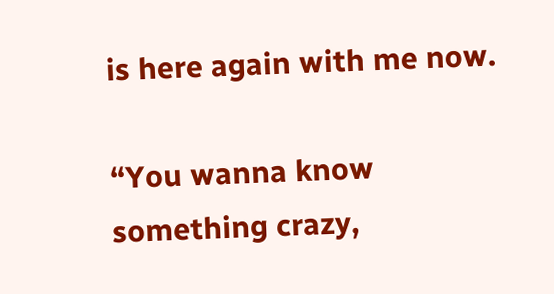is here again with me now.

“You wanna know something crazy,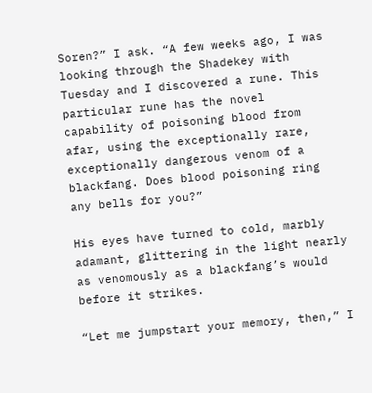Soren?” I ask. “A few weeks ago, I was looking through the Shadekey with Tuesday and I discovered a rune. This particular rune has the novel capability of poisoning blood from afar, using the exceptionally rare, exceptionally dangerous venom of a blackfang. Does blood poisoning ring any bells for you?”

His eyes have turned to cold, marbly adamant, glittering in the light nearly as venomously as a blackfang’s would before it strikes.

“Let me jumpstart your memory, then,” I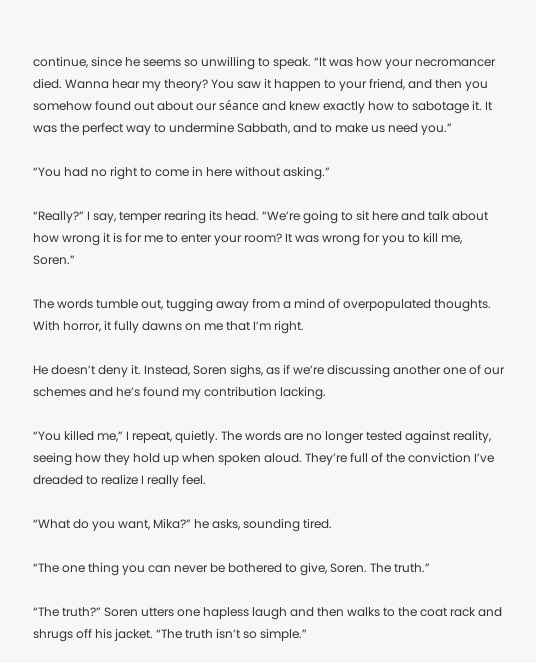continue, since he seems so unwilling to speak. “It was how your necromancer died. Wanna hear my theory? You saw it happen to your friend, and then you somehow found out about our séance and knew exactly how to sabotage it. It was the perfect way to undermine Sabbath, and to make us need you.”

“You had no right to come in here without asking.”

“Really?” I say, temper rearing its head. “We’re going to sit here and talk about how wrong it is for me to enter your room? It was wrong for you to kill me, Soren.”

The words tumble out, tugging away from a mind of overpopulated thoughts. With horror, it fully dawns on me that I’m right.

He doesn’t deny it. Instead, Soren sighs, as if we’re discussing another one of our schemes and he’s found my contribution lacking.

“You killed me,” I repeat, quietly. The words are no longer tested against reality, seeing how they hold up when spoken aloud. They’re full of the conviction I’ve dreaded to realize I really feel.

“What do you want, Mika?” he asks, sounding tired.

“The one thing you can never be bothered to give, Soren. The truth.”

“The truth?” Soren utters one hapless laugh and then walks to the coat rack and shrugs off his jacket. “The truth isn’t so simple.”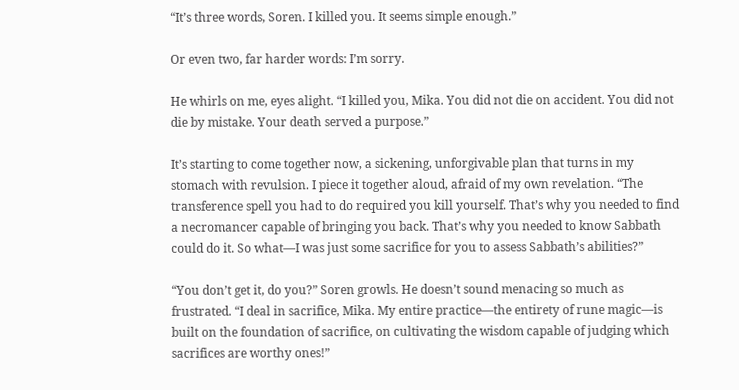“It’s three words, Soren. I killed you. It seems simple enough.”

Or even two, far harder words: I’m sorry.

He whirls on me, eyes alight. “I killed you, Mika. You did not die on accident. You did not die by mistake. Your death served a purpose.”

It’s starting to come together now, a sickening, unforgivable plan that turns in my stomach with revulsion. I piece it together aloud, afraid of my own revelation. “The transference spell you had to do required you kill yourself. That’s why you needed to find a necromancer capable of bringing you back. That’s why you needed to know Sabbath could do it. So what—I was just some sacrifice for you to assess Sabbath’s abilities?”

“You don’t get it, do you?” Soren growls. He doesn’t sound menacing so much as frustrated. “I deal in sacrifice, Mika. My entire practice—the entirety of rune magic—is built on the foundation of sacrifice, on cultivating the wisdom capable of judging which sacrifices are worthy ones!”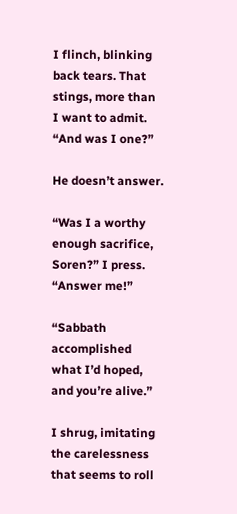I flinch, blinking back tears. That stings, more than I want to admit. “And was I one?”

He doesn’t answer.

“Was I a worthy enough sacrifice, Soren?” I press. “Answer me!”

“Sabbath accomplished what I’d hoped, and you’re alive.”

I shrug, imitating the carelessness that seems to roll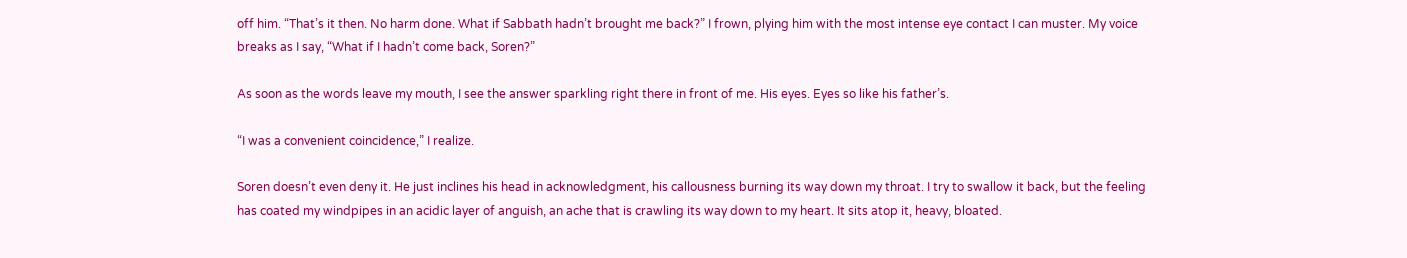off him. “That’s it then. No harm done. What if Sabbath hadn’t brought me back?” I frown, plying him with the most intense eye contact I can muster. My voice breaks as I say, “What if I hadn’t come back, Soren?”

As soon as the words leave my mouth, I see the answer sparkling right there in front of me. His eyes. Eyes so like his father’s.

“I was a convenient coincidence,” I realize.

Soren doesn’t even deny it. He just inclines his head in acknowledgment, his callousness burning its way down my throat. I try to swallow it back, but the feeling has coated my windpipes in an acidic layer of anguish, an ache that is crawling its way down to my heart. It sits atop it, heavy, bloated.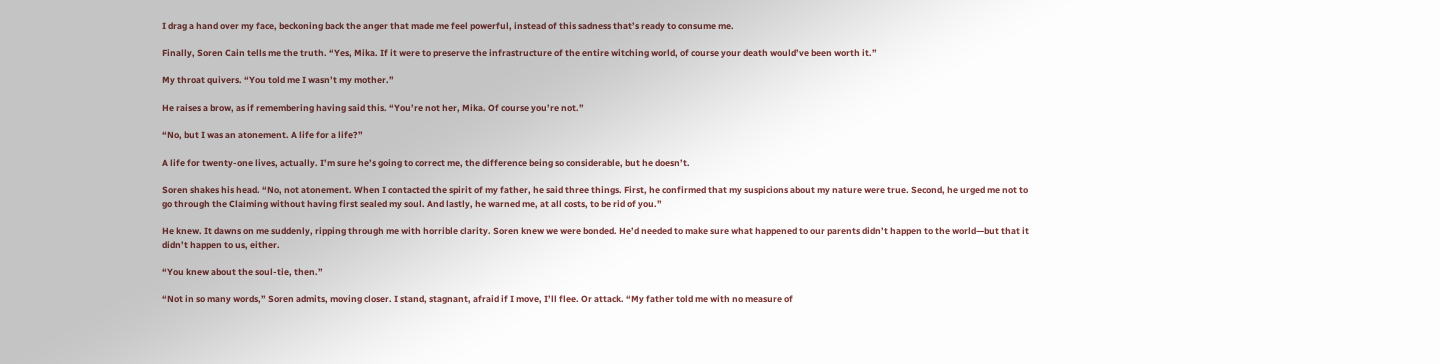I drag a hand over my face, beckoning back the anger that made me feel powerful, instead of this sadness that’s ready to consume me.

Finally, Soren Cain tells me the truth. “Yes, Mika. If it were to preserve the infrastructure of the entire witching world, of course your death would’ve been worth it.”

My throat quivers. “You told me I wasn’t my mother.”

He raises a brow, as if remembering having said this. “You’re not her, Mika. Of course you’re not.”

“No, but I was an atonement. A life for a life?”

A life for twenty-one lives, actually. I’m sure he’s going to correct me, the difference being so considerable, but he doesn’t.

Soren shakes his head. “No, not atonement. When I contacted the spirit of my father, he said three things. First, he confirmed that my suspicions about my nature were true. Second, he urged me not to go through the Claiming without having first sealed my soul. And lastly, he warned me, at all costs, to be rid of you.”

He knew. It dawns on me suddenly, ripping through me with horrible clarity. Soren knew we were bonded. He’d needed to make sure what happened to our parents didn’t happen to the world—but that it didn’t happen to us, either.

“You knew about the soul-tie, then.”

“Not in so many words,” Soren admits, moving closer. I stand, stagnant, afraid if I move, I’ll flee. Or attack. “My father told me with no measure of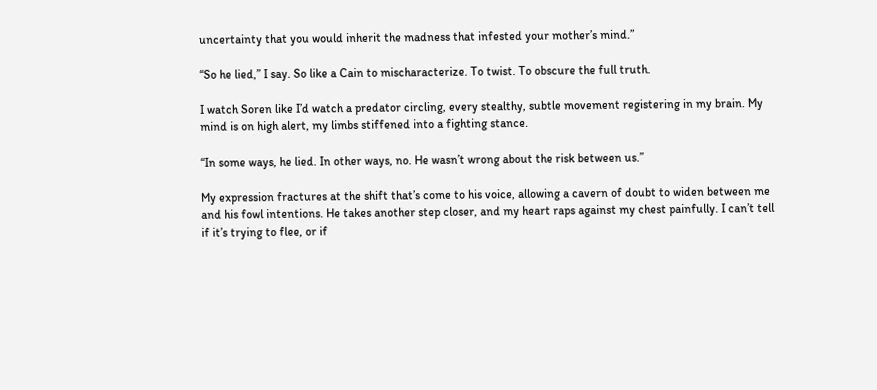uncertainty that you would inherit the madness that infested your mother’s mind.”

“So he lied,” I say. So like a Cain to mischaracterize. To twist. To obscure the full truth.

I watch Soren like I’d watch a predator circling, every stealthy, subtle movement registering in my brain. My mind is on high alert, my limbs stiffened into a fighting stance.

“In some ways, he lied. In other ways, no. He wasn’t wrong about the risk between us.”

My expression fractures at the shift that’s come to his voice, allowing a cavern of doubt to widen between me and his fowl intentions. He takes another step closer, and my heart raps against my chest painfully. I can’t tell if it’s trying to flee, or if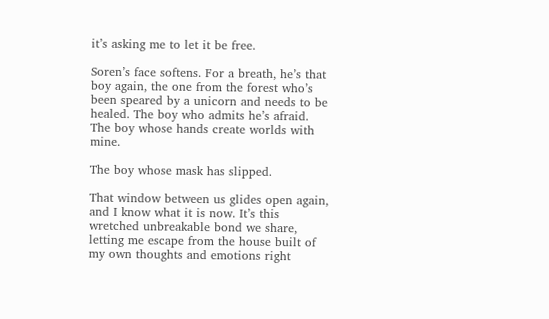it’s asking me to let it be free.

Soren’s face softens. For a breath, he’s that boy again, the one from the forest who’s been speared by a unicorn and needs to be healed. The boy who admits he’s afraid. The boy whose hands create worlds with mine.

The boy whose mask has slipped.

That window between us glides open again, and I know what it is now. It’s this wretched unbreakable bond we share, letting me escape from the house built of my own thoughts and emotions right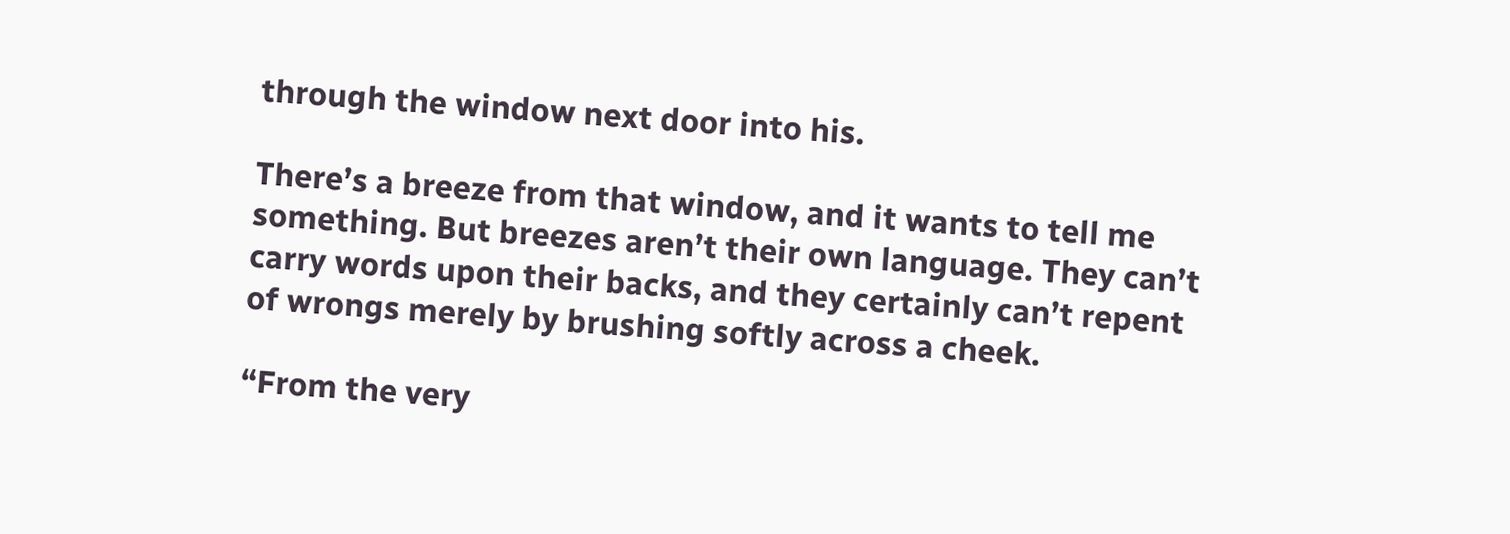through the window next door into his.

There’s a breeze from that window, and it wants to tell me something. But breezes aren’t their own language. They can’t carry words upon their backs, and they certainly can’t repent of wrongs merely by brushing softly across a cheek.

“From the very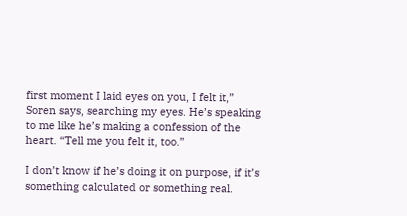first moment I laid eyes on you, I felt it,” Soren says, searching my eyes. He’s speaking to me like he’s making a confession of the heart. “Tell me you felt it, too.”

I don’t know if he’s doing it on purpose, if it’s something calculated or something real.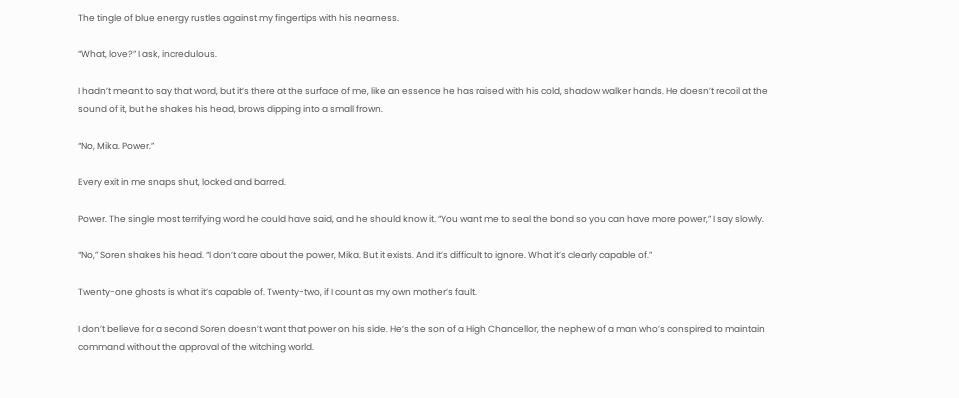The tingle of blue energy rustles against my fingertips with his nearness.

“What, love?” I ask, incredulous.

I hadn’t meant to say that word, but it’s there at the surface of me, like an essence he has raised with his cold, shadow walker hands. He doesn’t recoil at the sound of it, but he shakes his head, brows dipping into a small frown.

“No, Mika. Power.”

Every exit in me snaps shut, locked and barred.

Power. The single most terrifying word he could have said, and he should know it. “You want me to seal the bond so you can have more power,” I say slowly.

“No,” Soren shakes his head. “I don’t care about the power, Mika. But it exists. And it’s difficult to ignore. What it’s clearly capable of.”

Twenty-one ghosts is what it’s capable of. Twenty-two, if I count as my own mother’s fault.

I don’t believe for a second Soren doesn’t want that power on his side. He’s the son of a High Chancellor, the nephew of a man who’s conspired to maintain command without the approval of the witching world.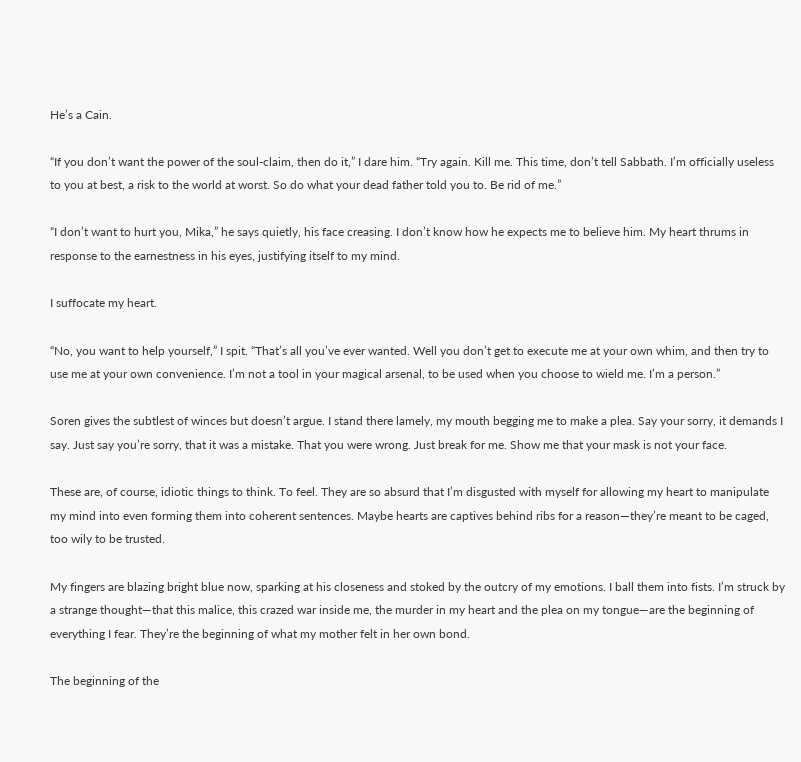He’s a Cain.

“If you don’t want the power of the soul-claim, then do it,” I dare him. “Try again. Kill me. This time, don’t tell Sabbath. I’m officially useless to you at best, a risk to the world at worst. So do what your dead father told you to. Be rid of me.”

“I don’t want to hurt you, Mika,” he says quietly, his face creasing. I don’t know how he expects me to believe him. My heart thrums in response to the earnestness in his eyes, justifying itself to my mind.

I suffocate my heart.

“No, you want to help yourself,” I spit. “That’s all you’ve ever wanted. Well you don’t get to execute me at your own whim, and then try to use me at your own convenience. I’m not a tool in your magical arsenal, to be used when you choose to wield me. I’m a person.”

Soren gives the subtlest of winces but doesn’t argue. I stand there lamely, my mouth begging me to make a plea. Say your sorry, it demands I say. Just say you’re sorry, that it was a mistake. That you were wrong. Just break for me. Show me that your mask is not your face.

These are, of course, idiotic things to think. To feel. They are so absurd that I’m disgusted with myself for allowing my heart to manipulate my mind into even forming them into coherent sentences. Maybe hearts are captives behind ribs for a reason—they’re meant to be caged, too wily to be trusted.

My fingers are blazing bright blue now, sparking at his closeness and stoked by the outcry of my emotions. I ball them into fists. I’m struck by a strange thought—that this malice, this crazed war inside me, the murder in my heart and the plea on my tongue—are the beginning of everything I fear. They’re the beginning of what my mother felt in her own bond.

The beginning of the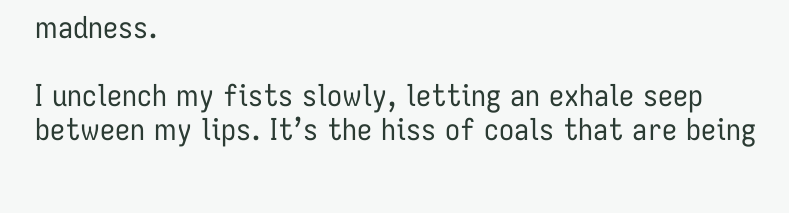madness.

I unclench my fists slowly, letting an exhale seep between my lips. It’s the hiss of coals that are being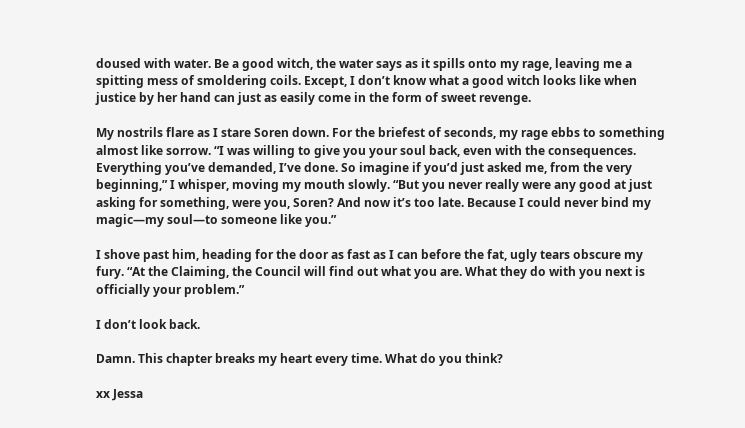doused with water. Be a good witch, the water says as it spills onto my rage, leaving me a spitting mess of smoldering coils. Except, I don’t know what a good witch looks like when justice by her hand can just as easily come in the form of sweet revenge.

My nostrils flare as I stare Soren down. For the briefest of seconds, my rage ebbs to something almost like sorrow. “I was willing to give you your soul back, even with the consequences. Everything you’ve demanded, I’ve done. So imagine if you’d just asked me, from the very beginning,” I whisper, moving my mouth slowly. “But you never really were any good at just asking for something, were you, Soren? And now it’s too late. Because I could never bind my magic—my soul—to someone like you.”

I shove past him, heading for the door as fast as I can before the fat, ugly tears obscure my fury. “At the Claiming, the Council will find out what you are. What they do with you next is officially your problem.”

I don’t look back.

Damn. This chapter breaks my heart every time. What do you think?

xx Jessa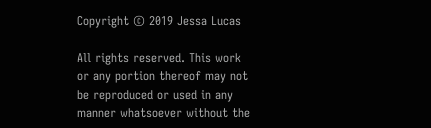Copyright © 2019 Jessa Lucas

All rights reserved. This work or any portion thereof may not be reproduced or used in any manner whatsoever without the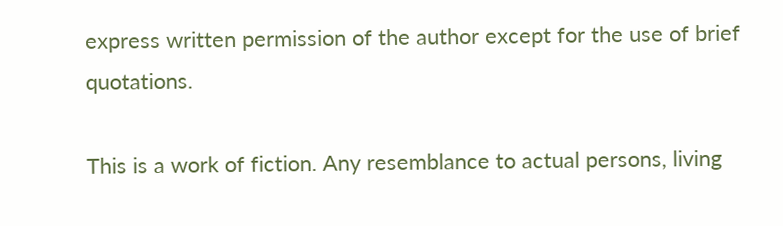express written permission of the author except for the use of brief quotations.

This is a work of fiction. Any resemblance to actual persons, living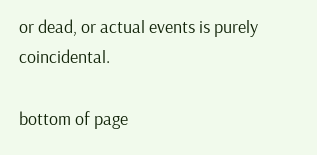or dead, or actual events is purely coincidental.

bottom of page